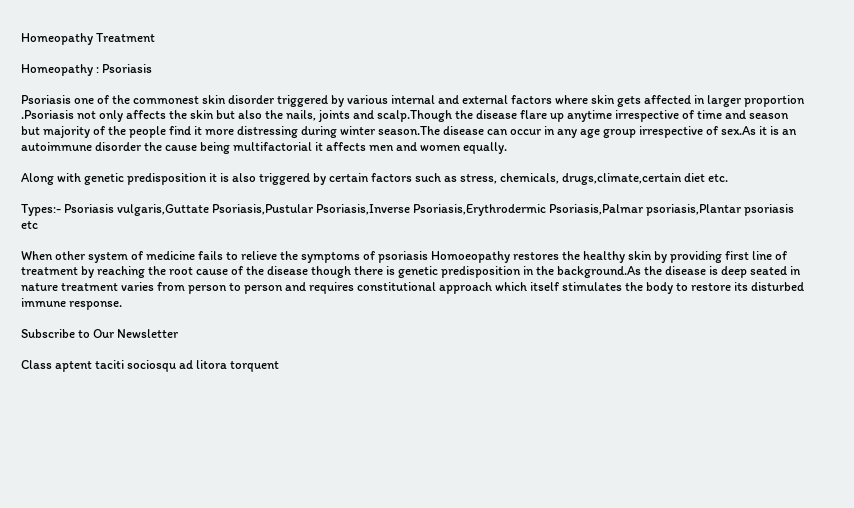Homeopathy Treatment

Homeopathy : Psoriasis

Psoriasis one of the commonest skin disorder triggered by various internal and external factors where skin gets affected in larger proportion .Psoriasis not only affects the skin but also the nails, joints and scalp.Though the disease flare up anytime irrespective of time and season but majority of the people find it more distressing during winter season.The disease can occur in any age group irrespective of sex.As it is an autoimmune disorder the cause being multifactorial it affects men and women equally.

Along with genetic predisposition it is also triggered by certain factors such as stress, chemicals, drugs,climate,certain diet etc.

Types:- Psoriasis vulgaris,Guttate Psoriasis,Pustular Psoriasis,Inverse Psoriasis,Erythrodermic Psoriasis,Palmar psoriasis,Plantar psoriasis etc

When other system of medicine fails to relieve the symptoms of psoriasis Homoeopathy restores the healthy skin by providing first line of treatment by reaching the root cause of the disease though there is genetic predisposition in the background.As the disease is deep seated in nature treatment varies from person to person and requires constitutional approach which itself stimulates the body to restore its disturbed immune response.

Subscribe to Our Newsletter

Class aptent taciti sociosqu ad litora torquent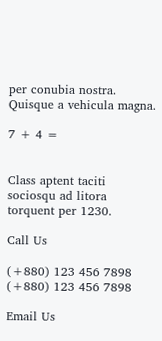per conubia nostra. Quisque a vehicula magna.

7 + 4 =


Class aptent taciti sociosqu ad litora torquent per 1230.

Call Us

(+880) 123 456 7898
(+880) 123 456 7898

Email Us